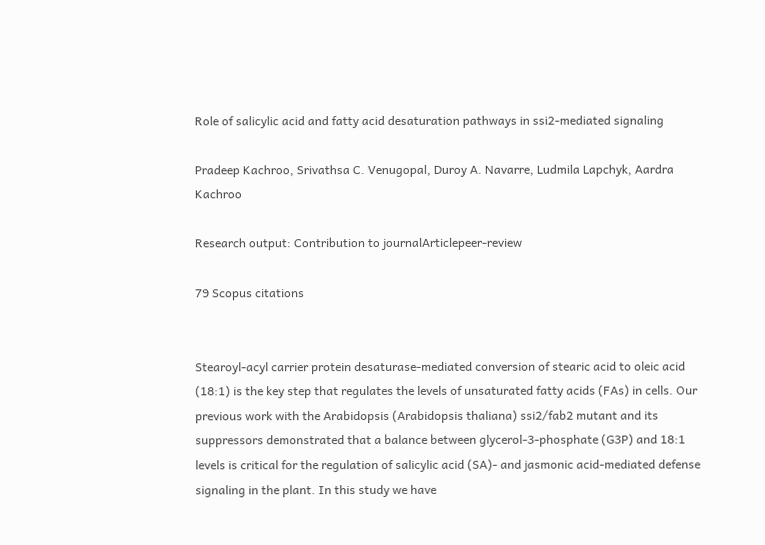Role of salicylic acid and fatty acid desaturation pathways in ssi2-mediated signaling

Pradeep Kachroo, Srivathsa C. Venugopal, Duroy A. Navarre, Ludmila Lapchyk, Aardra Kachroo

Research output: Contribution to journalArticlepeer-review

79 Scopus citations


Stearoyl-acyl carrier protein desaturase-mediated conversion of stearic acid to oleic acid (18:1) is the key step that regulates the levels of unsaturated fatty acids (FAs) in cells. Our previous work with the Arabidopsis (Arabidopsis thaliana) ssi2/fab2 mutant and its suppressors demonstrated that a balance between glycerol-3-phosphate (G3P) and 18:1 levels is critical for the regulation of salicylic acid (SA)- and jasmonic acid-mediated defense signaling in the plant. In this study we have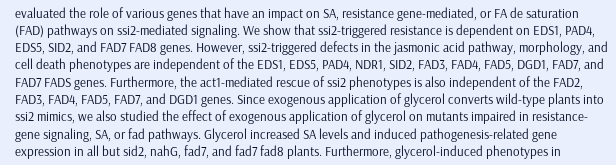evaluated the role of various genes that have an impact on SA, resistance gene-mediated, or FA de saturation (FAD) pathways on ssi2-mediated signaling. We show that ssi2-triggered resistance is dependent on EDS1, PAD4, EDS5, SID2, and FAD7 FAD8 genes. However, ssi2-triggered defects in the jasmonic acid pathway, morphology, and cell death phenotypes are independent of the EDS1, EDS5, PAD4, NDR1, SID2, FAD3, FAD4, FAD5, DGD1, FAD7, and FAD7 FADS genes. Furthermore, the act1-mediated rescue of ssi2 phenotypes is also independent of the FAD2, FAD3, FAD4, FAD5, FAD7, and DGD1 genes. Since exogenous application of glycerol converts wild-type plants into ssi2 mimics, we also studied the effect of exogenous application of glycerol on mutants impaired in resistance-gene signaling, SA, or fad pathways. Glycerol increased SA levels and induced pathogenesis-related gene expression in all but sid2, nahG, fad7, and fad7 fad8 plants. Furthermore, glycerol-induced phenotypes in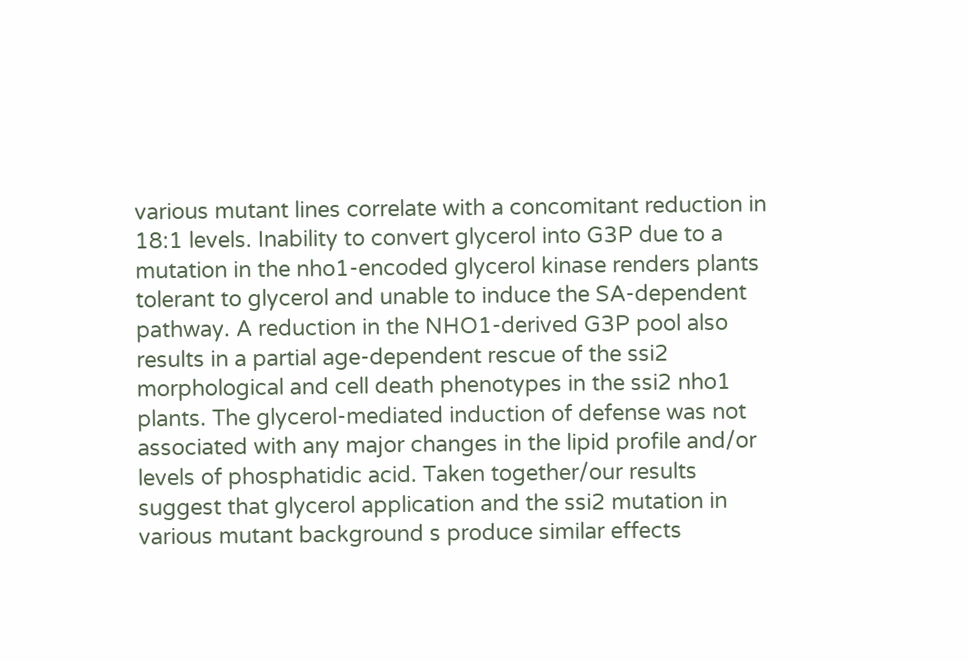various mutant lines correlate with a concomitant reduction in 18:1 levels. Inability to convert glycerol into G3P due to a mutation in the nho1-encoded glycerol kinase renders plants tolerant to glycerol and unable to induce the SA-dependent pathway. A reduction in the NHO1-derived G3P pool also results in a partial age-dependent rescue of the ssi2 morphological and cell death phenotypes in the ssi2 nho1 plants. The glycerol-mediated induction of defense was not associated with any major changes in the lipid profile and/or levels of phosphatidic acid. Taken together/our results suggest that glycerol application and the ssi2 mutation in various mutant background s produce similar effects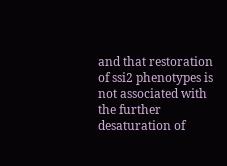and that restoration of ssi2 phenotypes is not associated with the further desaturation of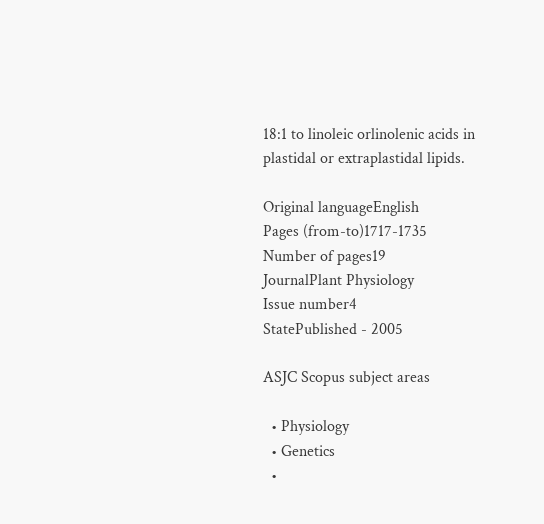18:1 to linoleic orlinolenic acids in plastidal or extraplastidal lipids.

Original languageEnglish
Pages (from-to)1717-1735
Number of pages19
JournalPlant Physiology
Issue number4
StatePublished - 2005

ASJC Scopus subject areas

  • Physiology
  • Genetics
  •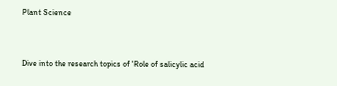Plant Science


Dive into the research topics of 'Role of salicylic acid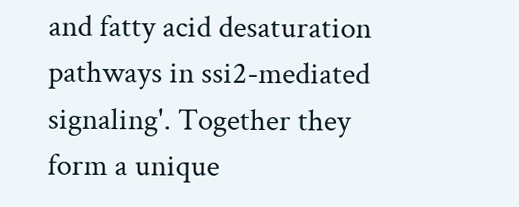and fatty acid desaturation pathways in ssi2-mediated signaling'. Together they form a unique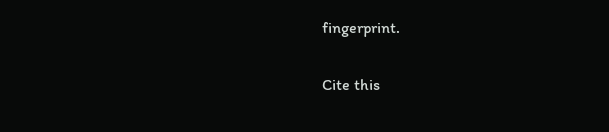fingerprint.

Cite this